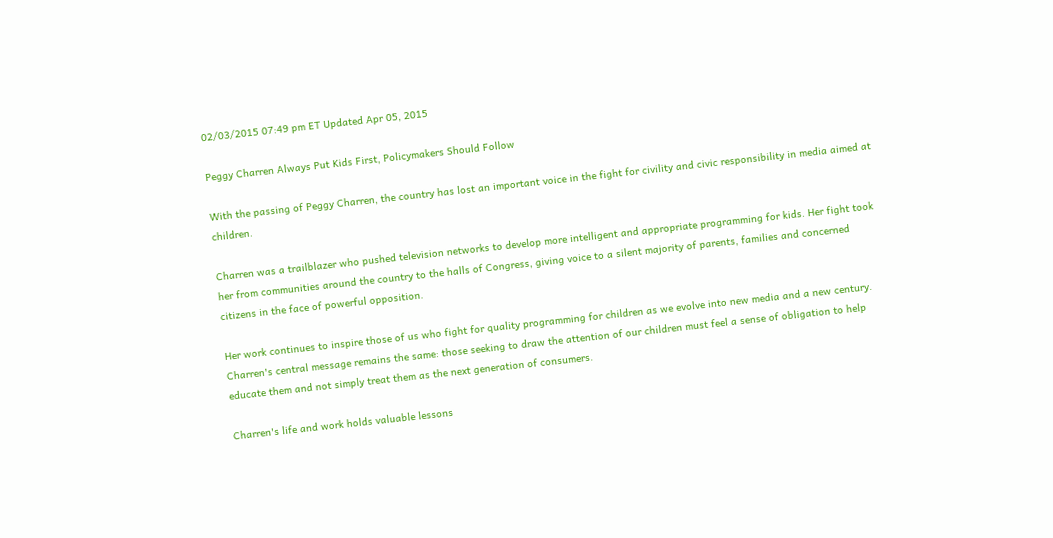02/03/2015 07:49 pm ET Updated Apr 05, 2015

Peggy Charren Always Put Kids First, Policymakers Should Follow

With the passing of Peggy Charren, the country has lost an important voice in the fight for civility and civic responsibility in media aimed at children.

Charren was a trailblazer who pushed television networks to develop more intelligent and appropriate programming for kids. Her fight took her from communities around the country to the halls of Congress, giving voice to a silent majority of parents, families and concerned citizens in the face of powerful opposition.

Her work continues to inspire those of us who fight for quality programming for children as we evolve into new media and a new century. Charren's central message remains the same: those seeking to draw the attention of our children must feel a sense of obligation to help educate them and not simply treat them as the next generation of consumers.

Charren's life and work holds valuable lessons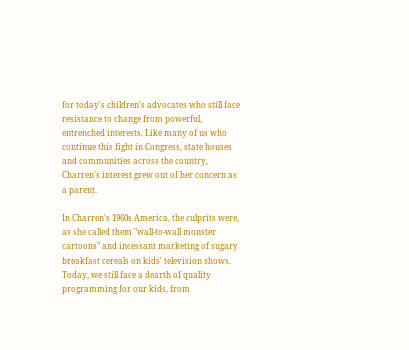for today's children's advocates who still face resistance to change from powerful, entrenched interests. Like many of us who continue this fight in Congress, state houses and communities across the country, Charren's interest grew out of her concern as a parent.

In Charren's 1960s America, the culprits were, as she called them "wall-to-wall monster cartoons" and incessant marketing of sugary breakfast cereals on kids' television shows. Today, we still face a dearth of quality programming for our kids, from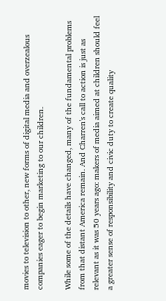movies to television to other, new forms of digital media and overzealous companies eager to begin marketing to our children.

While some of the details have changed, many of the fundamental problems from that distant America remain. And Charren's call to action is just as relevant as it was 50 years ago: makers of media aimed at children should feel a greater sense of responsibility and civic duty to create quality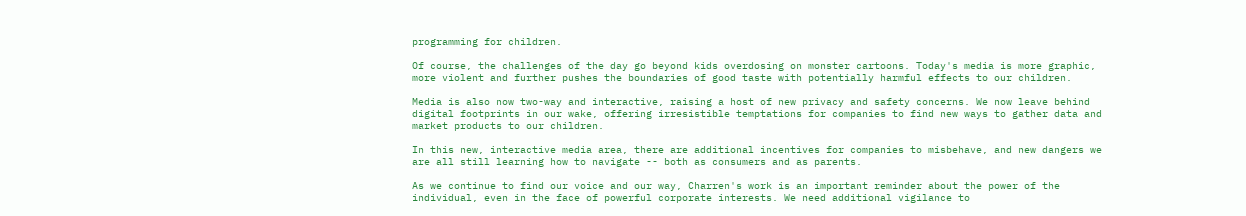programming for children.

Of course, the challenges of the day go beyond kids overdosing on monster cartoons. Today's media is more graphic, more violent and further pushes the boundaries of good taste with potentially harmful effects to our children.

Media is also now two-way and interactive, raising a host of new privacy and safety concerns. We now leave behind digital footprints in our wake, offering irresistible temptations for companies to find new ways to gather data and market products to our children.

In this new, interactive media area, there are additional incentives for companies to misbehave, and new dangers we are all still learning how to navigate -- both as consumers and as parents.

As we continue to find our voice and our way, Charren's work is an important reminder about the power of the individual, even in the face of powerful corporate interests. We need additional vigilance to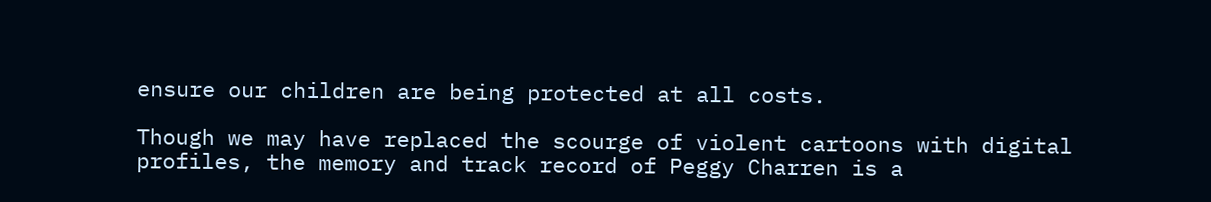ensure our children are being protected at all costs.

Though we may have replaced the scourge of violent cartoons with digital profiles, the memory and track record of Peggy Charren is a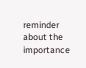reminder about the importance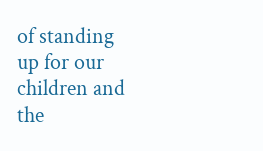of standing up for our children and the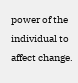power of the individual to affect change.